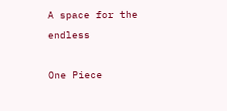A space for the endless

One Piece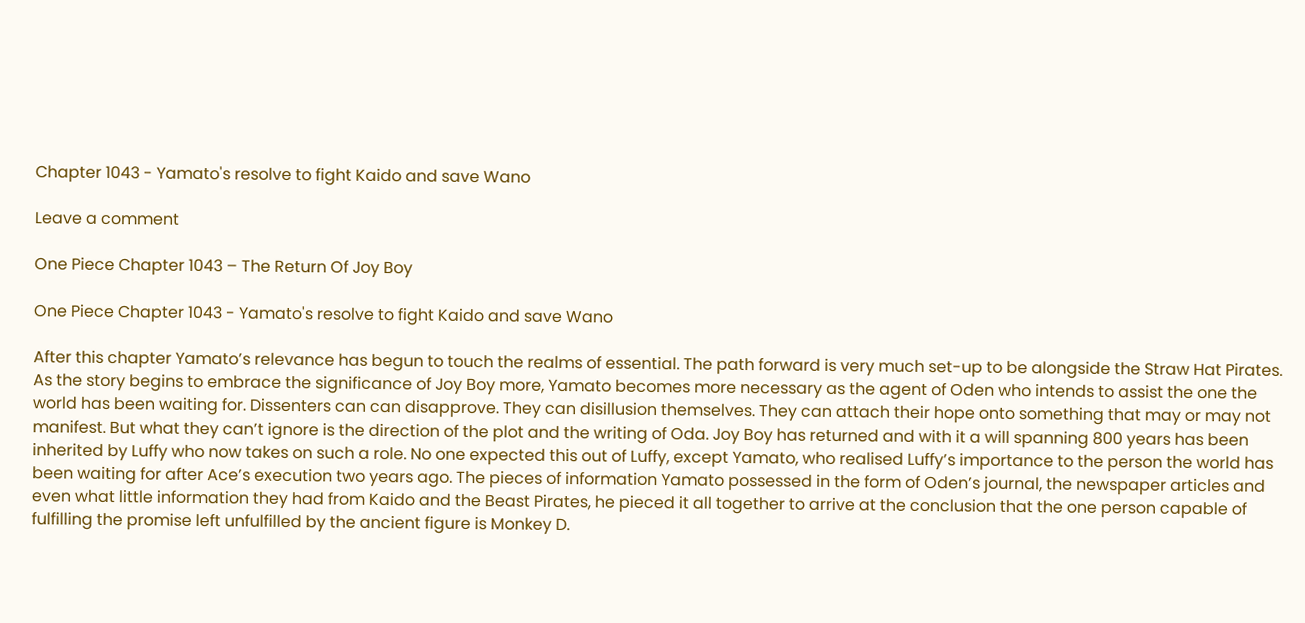Chapter 1043 - Yamato's resolve to fight Kaido and save Wano

Leave a comment

One Piece Chapter 1043 – The Return Of Joy Boy

One Piece Chapter 1043 - Yamato's resolve to fight Kaido and save Wano

After this chapter Yamato’s relevance has begun to touch the realms of essential. The path forward is very much set-up to be alongside the Straw Hat Pirates. As the story begins to embrace the significance of Joy Boy more, Yamato becomes more necessary as the agent of Oden who intends to assist the one the world has been waiting for. Dissenters can can disapprove. They can disillusion themselves. They can attach their hope onto something that may or may not manifest. But what they can’t ignore is the direction of the plot and the writing of Oda. Joy Boy has returned and with it a will spanning 800 years has been inherited by Luffy who now takes on such a role. No one expected this out of Luffy, except Yamato, who realised Luffy’s importance to the person the world has been waiting for after Ace’s execution two years ago. The pieces of information Yamato possessed in the form of Oden’s journal, the newspaper articles and even what little information they had from Kaido and the Beast Pirates, he pieced it all together to arrive at the conclusion that the one person capable of fulfilling the promise left unfulfilled by the ancient figure is Monkey D.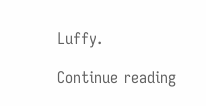Luffy.

Continue reading